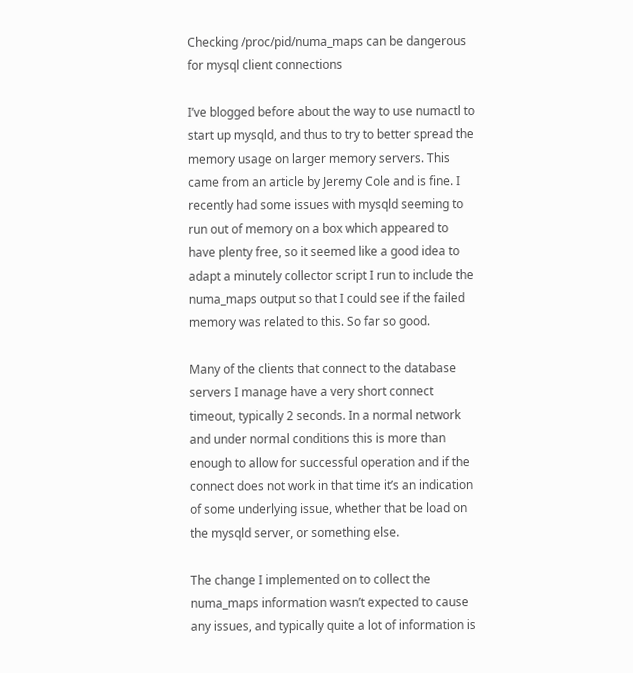Checking /proc/pid/numa_maps can be dangerous for mysql client connections

I’ve blogged before about the way to use numactl to start up mysqld, and thus to try to better spread the memory usage on larger memory servers. This came from an article by Jeremy Cole and is fine. I recently had some issues with mysqld seeming to run out of memory on a box which appeared to have plenty free, so it seemed like a good idea to adapt a minutely collector script I run to include the numa_maps output so that I could see if the failed memory was related to this. So far so good.

Many of the clients that connect to the database servers I manage have a very short connect timeout, typically 2 seconds. In a normal network and under normal conditions this is more than enough to allow for successful operation and if the connect does not work in that time it’s an indication of some underlying issue, whether that be load on the mysqld server, or something else.

The change I implemented on to collect the numa_maps information wasn’t expected to cause any issues, and typically quite a lot of information is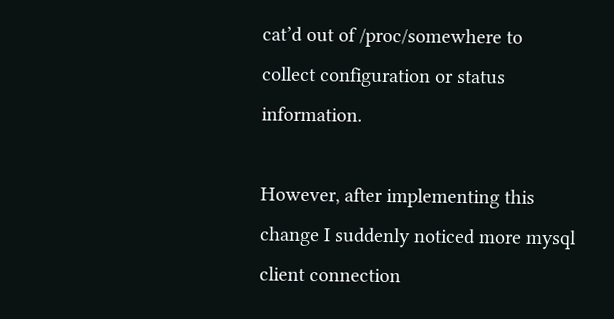cat’d out of /proc/somewhere to collect configuration or status information.

However, after implementing this change I suddenly noticed more mysql client connection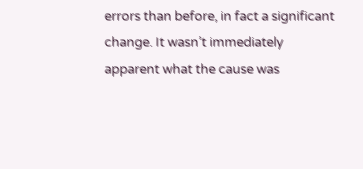errors than before, in fact a significant change. It wasn’t immediately apparent what the cause was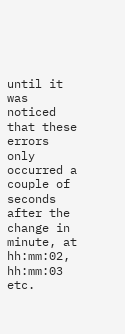until it was noticed that these errors only occurred a couple of seconds after the change in minute, at hh:mm:02, hh:mm:03 etc.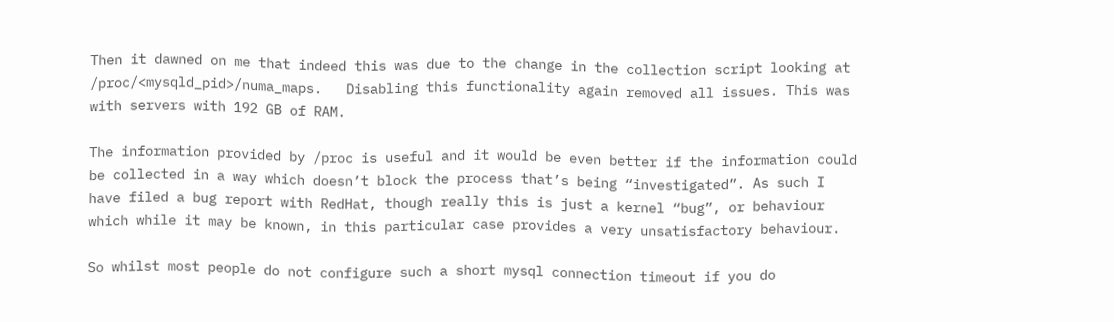Then it dawned on me that indeed this was due to the change in the collection script looking at /proc/<mysqld_pid>/numa_maps.   Disabling this functionality again removed all issues. This was with servers with 192 GB of RAM.

The information provided by /proc is useful and it would be even better if the information could be collected in a way which doesn’t block the process that’s being “investigated”. As such I have filed a bug report with RedHat, though really this is just a kernel “bug”, or behaviour which while it may be known, in this particular case provides a very unsatisfactory behaviour.

So whilst most people do not configure such a short mysql connection timeout if you do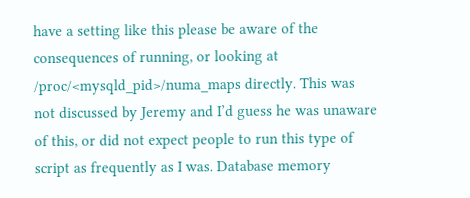have a setting like this please be aware of the consequences of running, or looking at /proc/<mysqld_pid>/numa_maps directly. This was not discussed by Jeremy and I’d guess he was unaware of this, or did not expect people to run this type of script as frequently as I was. Database memory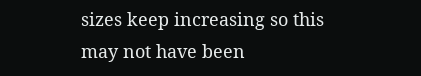sizes keep increasing so this may not have been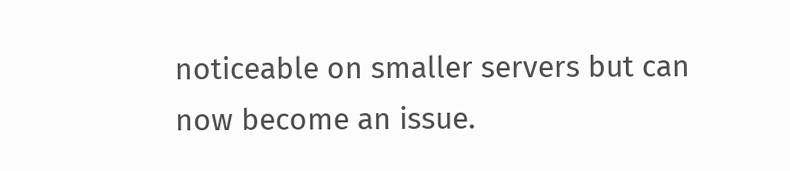noticeable on smaller servers but can now become an issue.